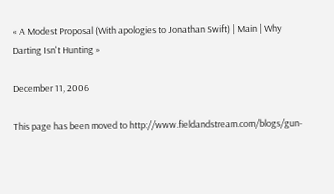« A Modest Proposal (With apologies to Jonathan Swift) | Main | Why Darting Isn't Hunting »

December 11, 2006

This page has been moved to http://www.fieldandstream.com/blogs/gun-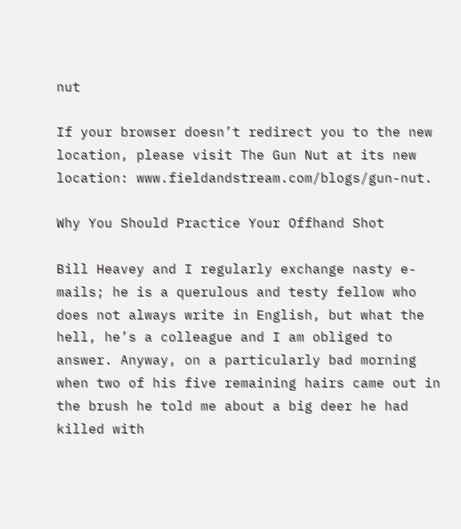nut

If your browser doesn’t redirect you to the new location, please visit The Gun Nut at its new location: www.fieldandstream.com/blogs/gun-nut.

Why You Should Practice Your Offhand Shot

Bill Heavey and I regularly exchange nasty e-mails; he is a querulous and testy fellow who does not always write in English, but what the hell, he’s a colleague and I am obliged to answer. Anyway, on a particularly bad morning when two of his five remaining hairs came out in the brush he told me about a big deer he had killed with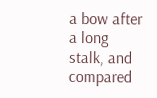a bow after a long stalk, and compared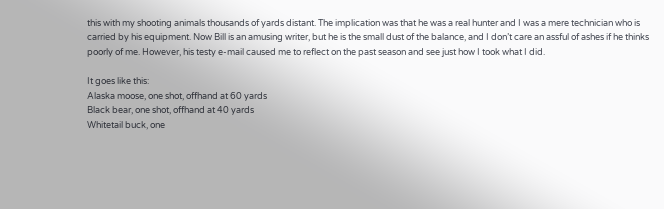this with my shooting animals thousands of yards distant. The implication was that he was a real hunter and I was a mere technician who is carried by his equipment. Now Bill is an amusing writer, but he is the small dust of the balance, and I don’t care an assful of ashes if he thinks poorly of me. However, his testy e-mail caused me to reflect on the past season and see just how I took what I did.

It goes like this:
Alaska moose, one shot, offhand at 60 yards
Black bear, one shot, offhand at 40 yards
Whitetail buck, one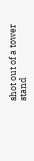shot out of a tower stand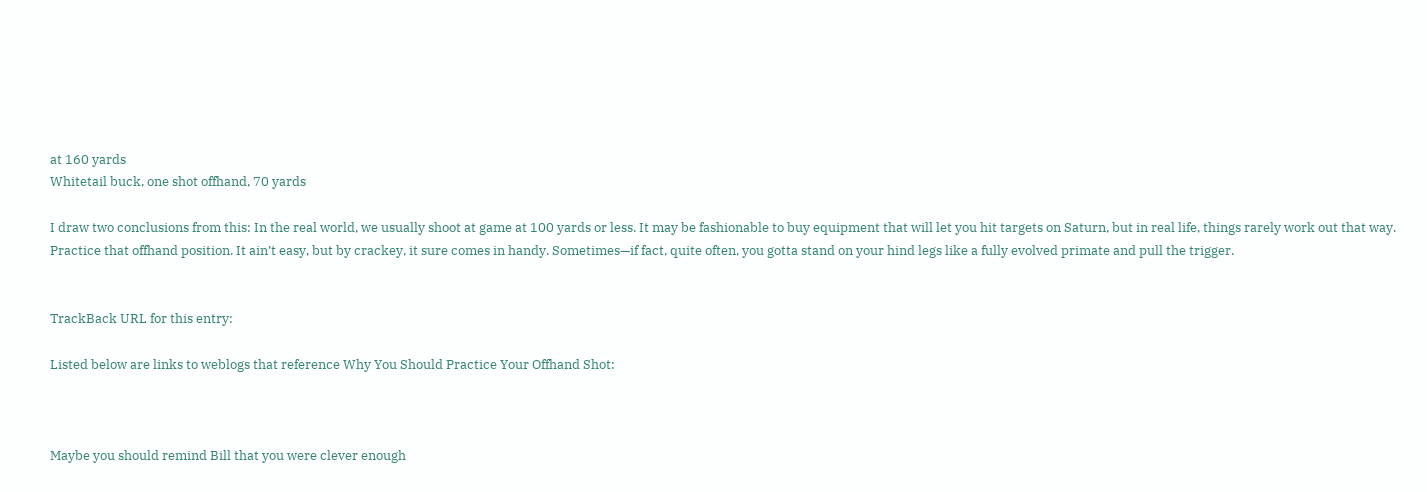at 160 yards
Whitetail buck, one shot offhand, 70 yards

I draw two conclusions from this: In the real world, we usually shoot at game at 100 yards or less. It may be fashionable to buy equipment that will let you hit targets on Saturn, but in real life, things rarely work out that way. Practice that offhand position. It ain’t easy, but by crackey, it sure comes in handy. Sometimes—if fact, quite often, you gotta stand on your hind legs like a fully evolved primate and pull the trigger.


TrackBack URL for this entry:

Listed below are links to weblogs that reference Why You Should Practice Your Offhand Shot:



Maybe you should remind Bill that you were clever enough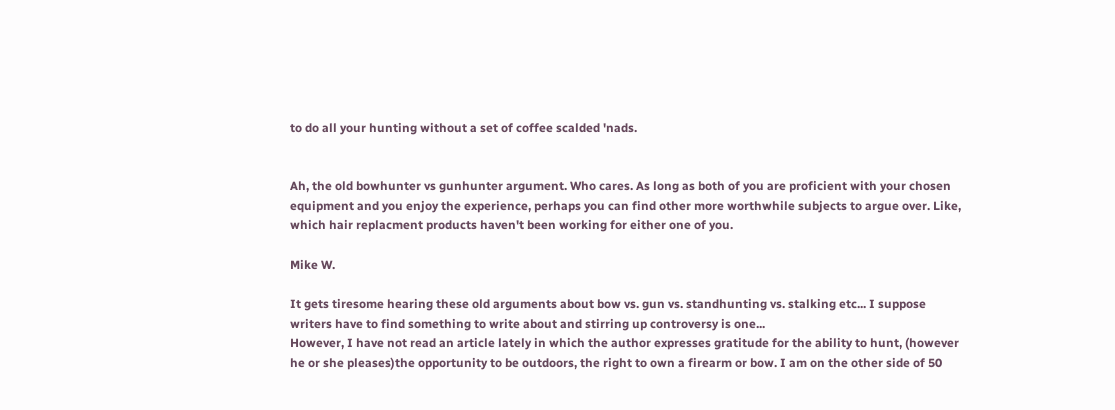to do all your hunting without a set of coffee scalded 'nads.


Ah, the old bowhunter vs gunhunter argument. Who cares. As long as both of you are proficient with your chosen equipment and you enjoy the experience, perhaps you can find other more worthwhile subjects to argue over. Like, which hair replacment products haven't been working for either one of you.

Mike W.

It gets tiresome hearing these old arguments about bow vs. gun vs. standhunting vs. stalking etc... I suppose writers have to find something to write about and stirring up controversy is one...
However, I have not read an article lately in which the author expresses gratitude for the ability to hunt, (however he or she pleases)the opportunity to be outdoors, the right to own a firearm or bow. I am on the other side of 50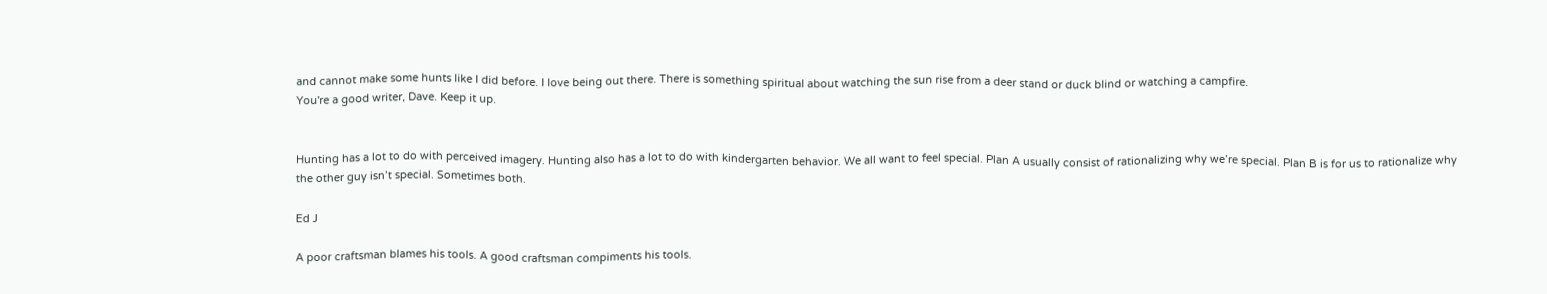and cannot make some hunts like I did before. I love being out there. There is something spiritual about watching the sun rise from a deer stand or duck blind or watching a campfire.
You're a good writer, Dave. Keep it up.


Hunting has a lot to do with perceived imagery. Hunting also has a lot to do with kindergarten behavior. We all want to feel special. Plan A usually consist of rationalizing why we’re special. Plan B is for us to rationalize why the other guy isn’t special. Sometimes both.

Ed J

A poor craftsman blames his tools. A good craftsman compiments his tools.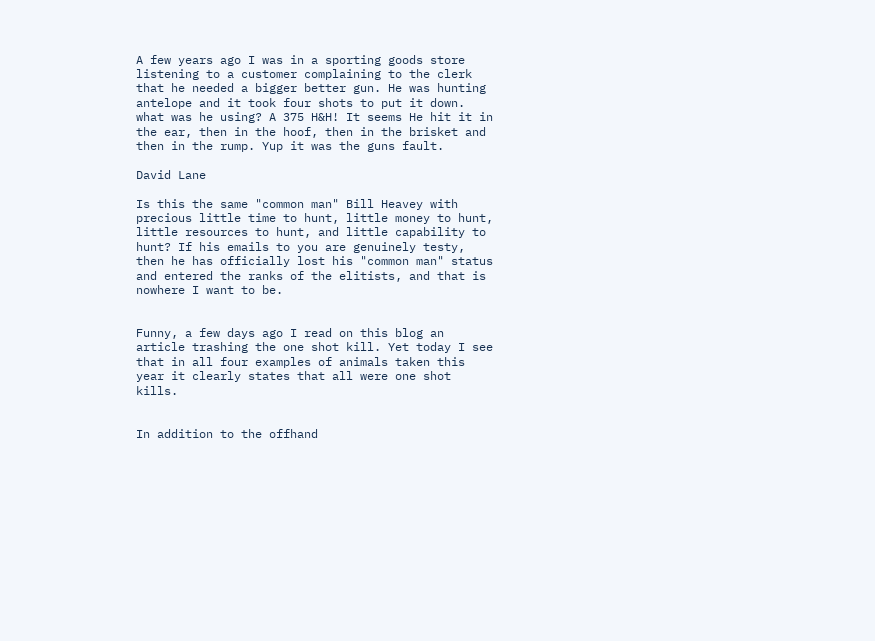A few years ago I was in a sporting goods store listening to a customer complaining to the clerk that he needed a bigger better gun. He was hunting antelope and it took four shots to put it down. what was he using? A 375 H&H! It seems He hit it in the ear, then in the hoof, then in the brisket and then in the rump. Yup it was the guns fault.

David Lane

Is this the same "common man" Bill Heavey with precious little time to hunt, little money to hunt, little resources to hunt, and little capability to hunt? If his emails to you are genuinely testy, then he has officially lost his "common man" status and entered the ranks of the elitists, and that is nowhere I want to be.


Funny, a few days ago I read on this blog an article trashing the one shot kill. Yet today I see that in all four examples of animals taken this year it clearly states that all were one shot kills.


In addition to the offhand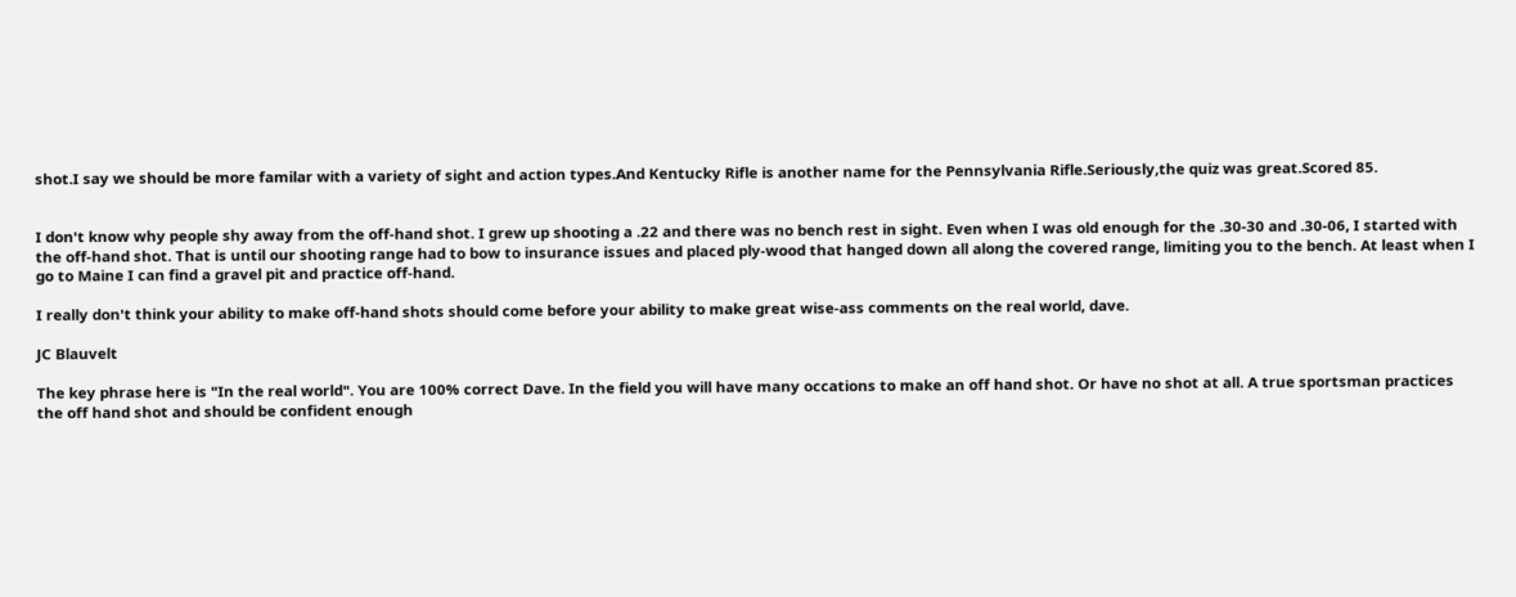shot.I say we should be more familar with a variety of sight and action types.And Kentucky Rifle is another name for the Pennsylvania Rifle.Seriously,the quiz was great.Scored 85.


I don't know why people shy away from the off-hand shot. I grew up shooting a .22 and there was no bench rest in sight. Even when I was old enough for the .30-30 and .30-06, I started with the off-hand shot. That is until our shooting range had to bow to insurance issues and placed ply-wood that hanged down all along the covered range, limiting you to the bench. At least when I go to Maine I can find a gravel pit and practice off-hand.

I really don't think your ability to make off-hand shots should come before your ability to make great wise-ass comments on the real world, dave.

JC Blauvelt

The key phrase here is "In the real world". You are 100% correct Dave. In the field you will have many occations to make an off hand shot. Or have no shot at all. A true sportsman practices the off hand shot and should be confident enough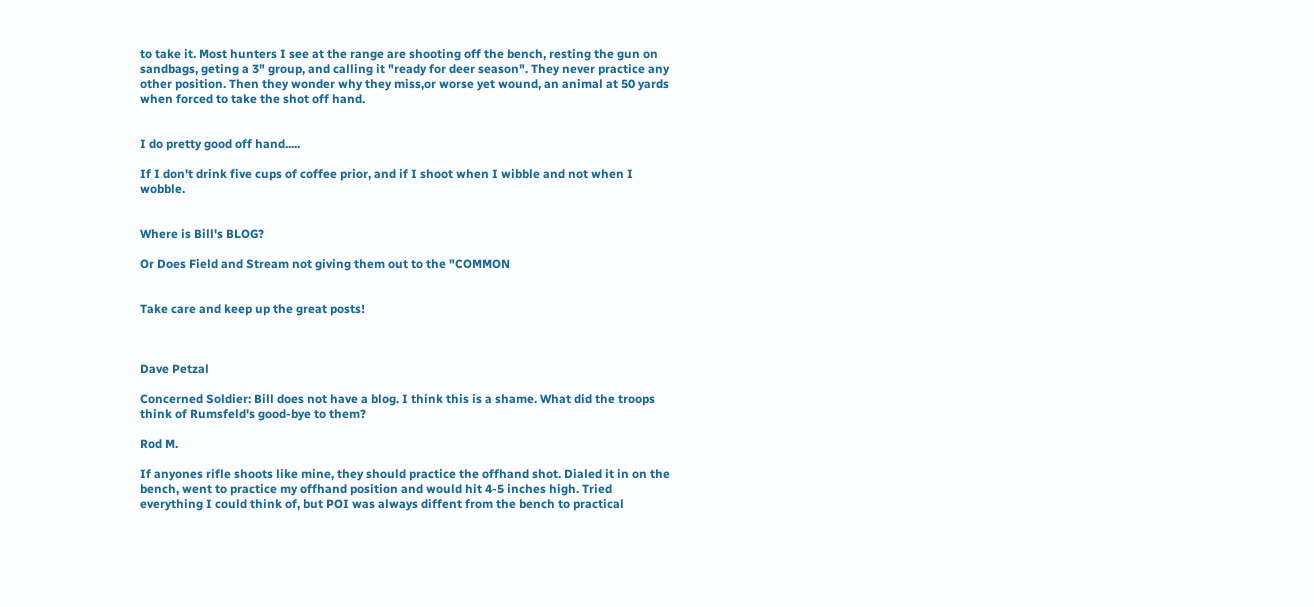to take it. Most hunters I see at the range are shooting off the bench, resting the gun on sandbags, geting a 3" group, and calling it "ready for deer season". They never practice any other position. Then they wonder why they miss,or worse yet wound, an animal at 50 yards when forced to take the shot off hand.


I do pretty good off hand.....

If I don't drink five cups of coffee prior, and if I shoot when I wibble and not when I wobble.


Where is Bill's BLOG?

Or Does Field and Stream not giving them out to the "COMMON


Take care and keep up the great posts!



Dave Petzal

Concerned Soldier: Bill does not have a blog. I think this is a shame. What did the troops think of Rumsfeld's good-bye to them?

Rod M.

If anyones rifle shoots like mine, they should practice the offhand shot. Dialed it in on the bench, went to practice my offhand position and would hit 4-5 inches high. Tried everything I could think of, but POI was always diffent from the bench to practical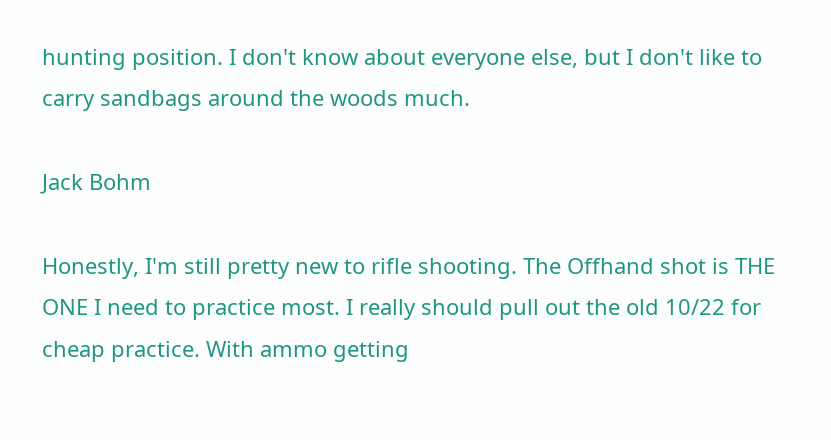hunting position. I don't know about everyone else, but I don't like to carry sandbags around the woods much.

Jack Bohm

Honestly, I'm still pretty new to rifle shooting. The Offhand shot is THE ONE I need to practice most. I really should pull out the old 10/22 for cheap practice. With ammo getting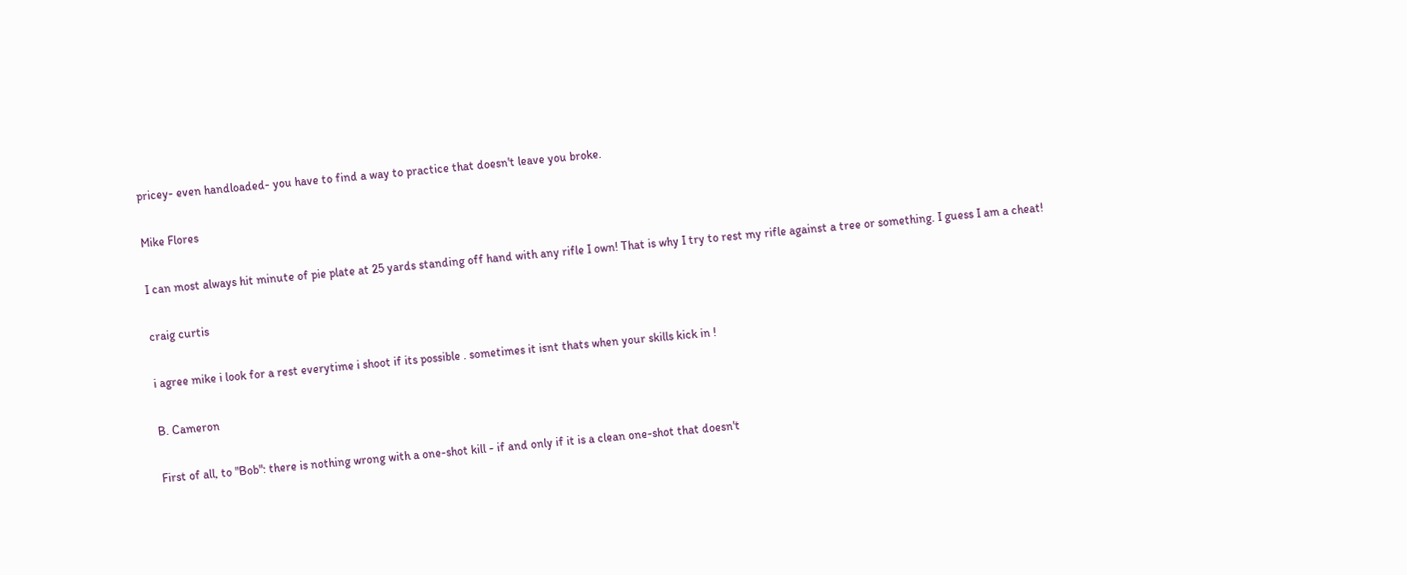pricey- even handloaded- you have to find a way to practice that doesn't leave you broke.

Mike Flores

I can most always hit minute of pie plate at 25 yards standing off hand with any rifle I own! That is why I try to rest my rifle against a tree or something. I guess I am a cheat!

craig curtis

i agree mike i look for a rest everytime i shoot if its possible . sometimes it isnt thats when your skills kick in !

B. Cameron

First of all, to "Bob": there is nothing wrong with a one-shot kill - if and only if it is a clean one-shot that doesn't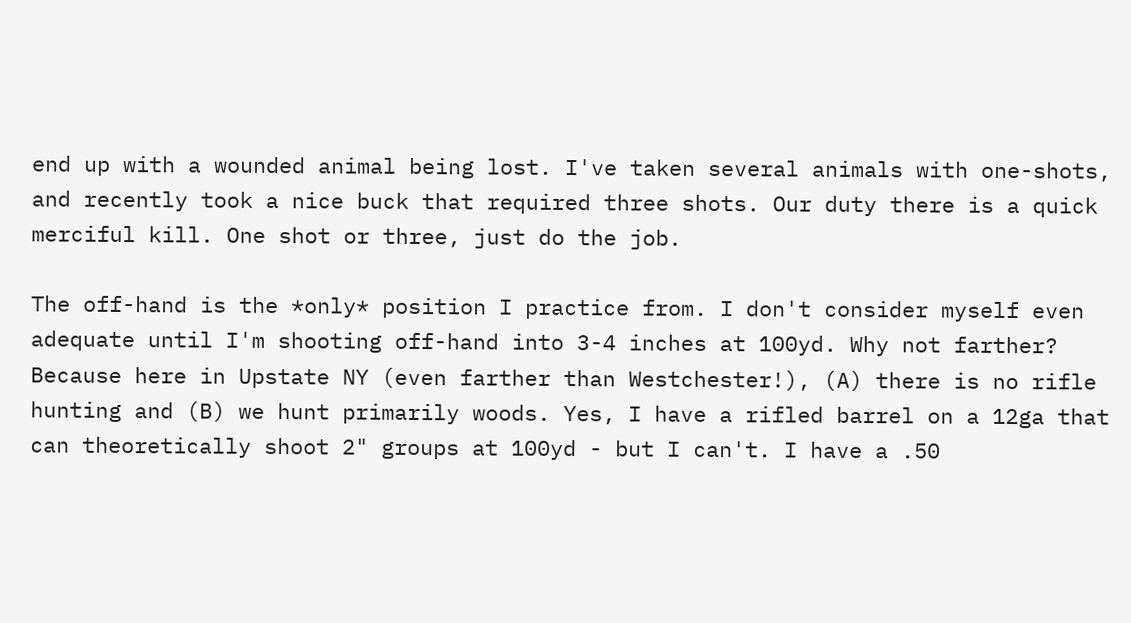end up with a wounded animal being lost. I've taken several animals with one-shots, and recently took a nice buck that required three shots. Our duty there is a quick merciful kill. One shot or three, just do the job.

The off-hand is the *only* position I practice from. I don't consider myself even adequate until I'm shooting off-hand into 3-4 inches at 100yd. Why not farther? Because here in Upstate NY (even farther than Westchester!), (A) there is no rifle hunting and (B) we hunt primarily woods. Yes, I have a rifled barrel on a 12ga that can theoretically shoot 2" groups at 100yd - but I can't. I have a .50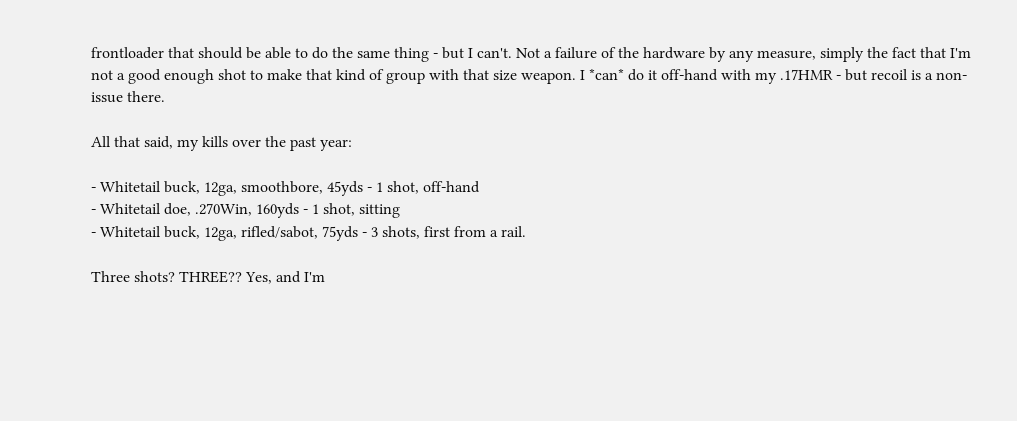frontloader that should be able to do the same thing - but I can't. Not a failure of the hardware by any measure, simply the fact that I'm not a good enough shot to make that kind of group with that size weapon. I *can* do it off-hand with my .17HMR - but recoil is a non-issue there.

All that said, my kills over the past year:

- Whitetail buck, 12ga, smoothbore, 45yds - 1 shot, off-hand
- Whitetail doe, .270Win, 160yds - 1 shot, sitting
- Whitetail buck, 12ga, rifled/sabot, 75yds - 3 shots, first from a rail.

Three shots? THREE?? Yes, and I'm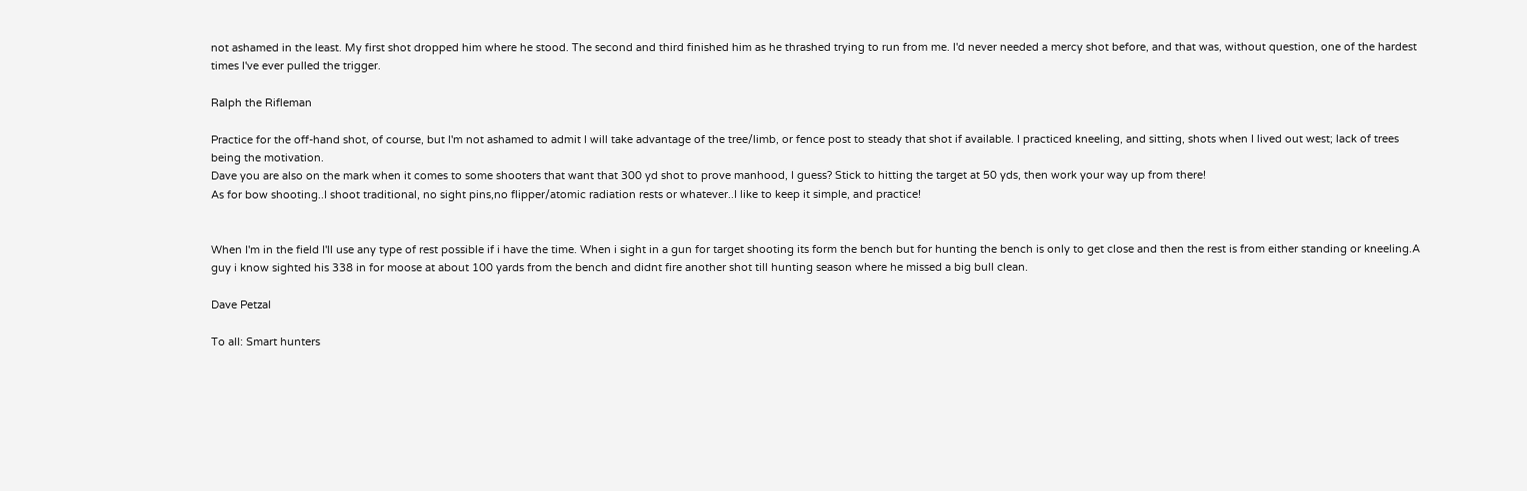not ashamed in the least. My first shot dropped him where he stood. The second and third finished him as he thrashed trying to run from me. I'd never needed a mercy shot before, and that was, without question, one of the hardest times I've ever pulled the trigger.

Ralph the Rifleman

Practice for the off-hand shot, of course, but I'm not ashamed to admit I will take advantage of the tree/limb, or fence post to steady that shot if available. I practiced kneeling, and sitting, shots when I lived out west; lack of trees being the motivation.
Dave you are also on the mark when it comes to some shooters that want that 300 yd shot to prove manhood, I guess? Stick to hitting the target at 50 yds, then work your way up from there!
As for bow shooting..I shoot traditional, no sight pins,no flipper/atomic radiation rests or whatever..I like to keep it simple, and practice!


When I'm in the field I'll use any type of rest possible if i have the time. When i sight in a gun for target shooting its form the bench but for hunting the bench is only to get close and then the rest is from either standing or kneeling.A guy i know sighted his 338 in for moose at about 100 yards from the bench and didnt fire another shot till hunting season where he missed a big bull clean.

Dave Petzal

To all: Smart hunters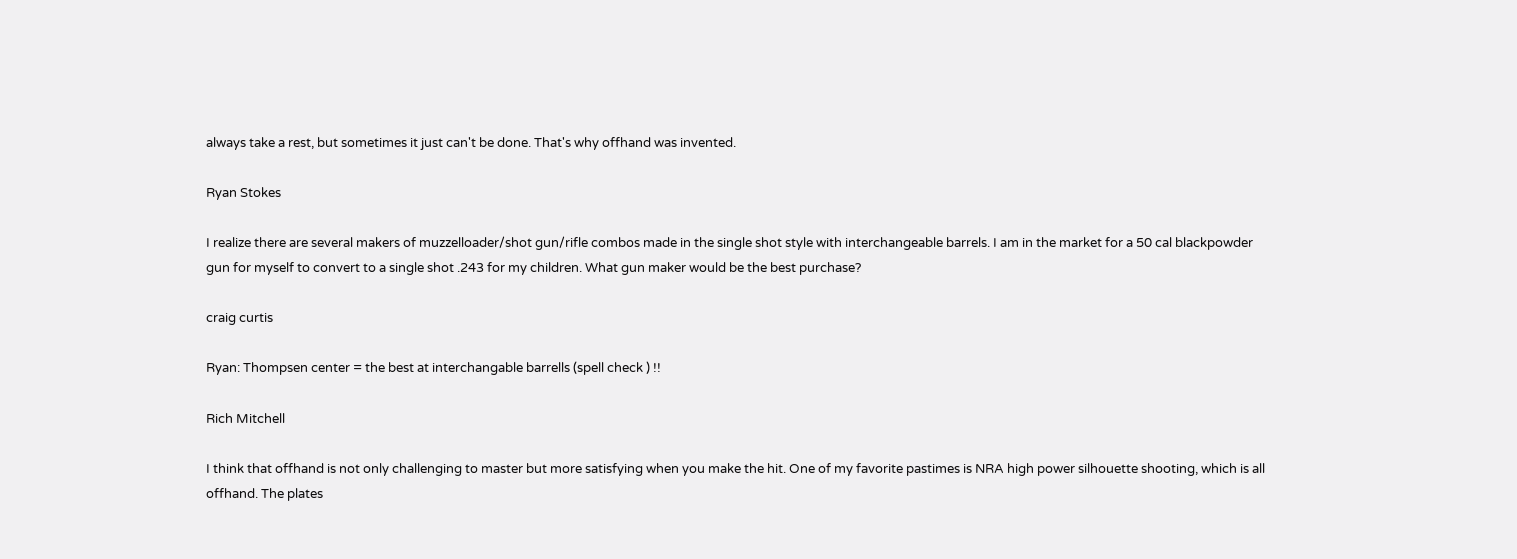always take a rest, but sometimes it just can't be done. That's why offhand was invented.

Ryan Stokes

I realize there are several makers of muzzelloader/shot gun/rifle combos made in the single shot style with interchangeable barrels. I am in the market for a 50 cal blackpowder gun for myself to convert to a single shot .243 for my children. What gun maker would be the best purchase?

craig curtis

Ryan: Thompsen center = the best at interchangable barrells (spell check ) !!

Rich Mitchell

I think that offhand is not only challenging to master but more satisfying when you make the hit. One of my favorite pastimes is NRA high power silhouette shooting, which is all offhand. The plates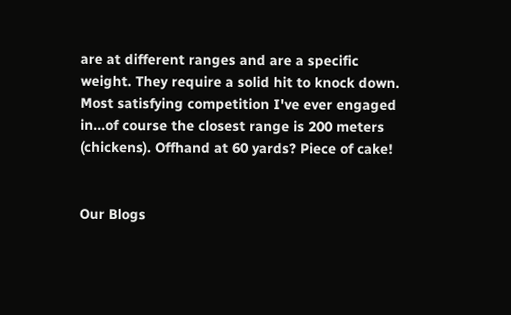are at different ranges and are a specific weight. They require a solid hit to knock down. Most satisfying competition I've ever engaged in...of course the closest range is 200 meters (chickens). Offhand at 60 yards? Piece of cake!


Our Blogs